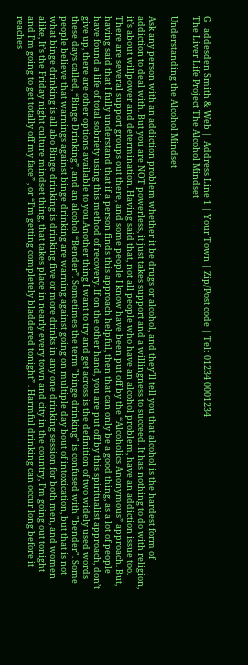G   addesden Smith & Web |  Address Line 1 | Your Town | Zip/Post code | Tel: 01234 0001234
The Liver Life Project The Alcohol Mindset

Understanding the Alcohol Mindset

Ask any person with an addiction problem whether it be drugs or alcohol, and they’ll tell you that alcohol is the hardest form of addiction to deal with. But you are NOT powerless, it just takes support and a willingness to succeed. It has nothing to do with religion, it’s about willpower and determination. Having said that, not all people who have an alcohol problem, have an addiction issue too. There are several support groups out there, and some people I know have been put off by the “Alcoholics Anonymous” approach. But, having said that I fully understand that if a person finds this approach helpful, then that can only be a good thing, as a lot of people have found a life of total sobriety using this method of recovery. If on the other hand, you are put off by this spiritualist approach, don’t give up, there are other options available to you.Another thing I want to try and get across is the definition of two widely used words these days called, “Binge Drinking”, and an alcohol “Bender”. Sometimes the term "binge drinking" is confused with "bender". Some people believe that warnings against binge drinking are warning against going on multiple day bout of intoxication, but that is not what binge drinking is all abo Binge drinking is drinking five or more drinks in any one drinking session for both men, and women alike, It’s the Friday night culture mindset thing, that takes place in nearly every town and city in the country, I’m going out tonight and I’m going to get totally off my face” , or “I’m getting completely bladdered tonight” . Harmful drinking can occur long before it reaches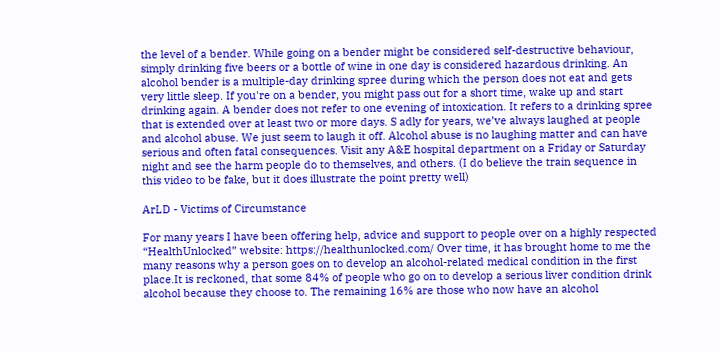the level of a bender. While going on a bender might be considered self-destructive behaviour, simply drinking five beers or a bottle of wine in one day is considered hazardous drinking. An alcohol bender is a multiple-day drinking spree during which the person does not eat and gets very little sleep. If you're on a bender, you might pass out for a short time, wake up and start drinking again. A bender does not refer to one evening of intoxication. It refers to a drinking spree that is extended over at least two or more days. S adly for years, we’ve always laughed at people and alcohol abuse. We just seem to laugh it off. Alcohol abuse is no laughing matter and can have serious and often fatal consequences. Visit any A&E hospital department on a Friday or Saturday night and see the harm people do to themselves, and others. (I do believe the train sequence in this video to be fake, but it does illustrate the point pretty well)

ArLD - Victims of Circumstance

For many years I have been offering help, advice and support to people over on a highly respected “HealthUnlocked” website: https://healthunlocked.com/ Over time, it has brought home to me the many reasons why a person goes on to develop an alcohol-related medical condition in the first place.It is reckoned, that some 84% of people who go on to develop a serious liver condition drink alcohol because they choose to. The remaining 16% are those who now have an alcohol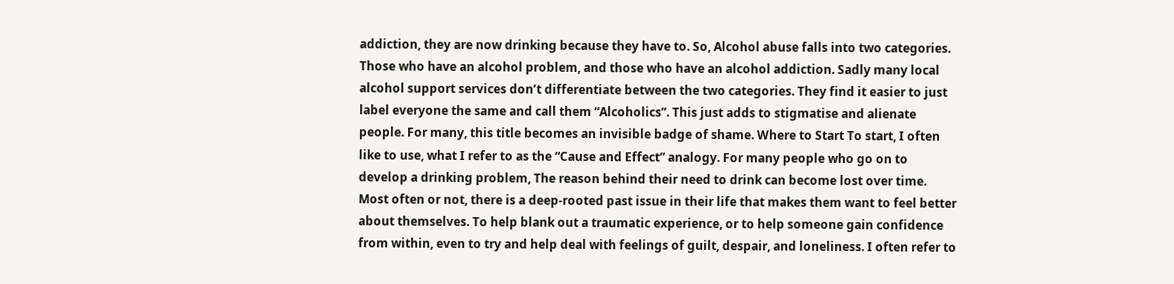addiction, they are now drinking because they have to. So, Alcohol abuse falls into two categories. Those who have an alcohol problem, and those who have an alcohol addiction. Sadly many local alcohol support services don’t differentiate between the two categories. They find it easier to just label everyone the same and call them “Alcoholics”. This just adds to stigmatise and alienate people. For many, this title becomes an invisible badge of shame. Where to Start To start, I often like to use, what I refer to as the “Cause and Effect” analogy. For many people who go on to develop a drinking problem, The reason behind their need to drink can become lost over time. Most often or not, there is a deep-rooted past issue in their life that makes them want to feel better about themselves. To help blank out a traumatic experience, or to help someone gain confidence from within, even to try and help deal with feelings of guilt, despair, and loneliness. I often refer to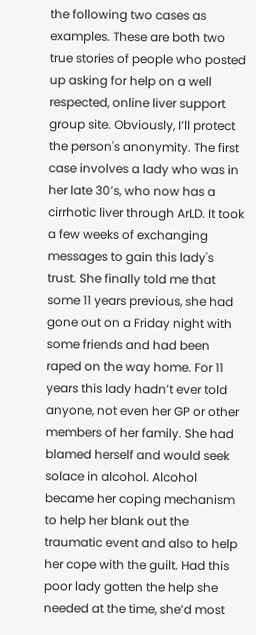the following two cases as examples. These are both two true stories of people who posted up asking for help on a well respected, online liver support group site. Obviously, I’ll protect the person's anonymity. The first case involves a lady who was in her late 30’s, who now has a cirrhotic liver through ArLD. It took a few weeks of exchanging messages to gain this lady's trust. She finally told me that some 11 years previous, she had gone out on a Friday night with some friends and had been raped on the way home. For 11 years this lady hadn’t ever told anyone, not even her GP or other members of her family. She had blamed herself and would seek solace in alcohol. Alcohol became her coping mechanism to help her blank out the traumatic event and also to help her cope with the guilt. Had this poor lady gotten the help she needed at the time, she’d most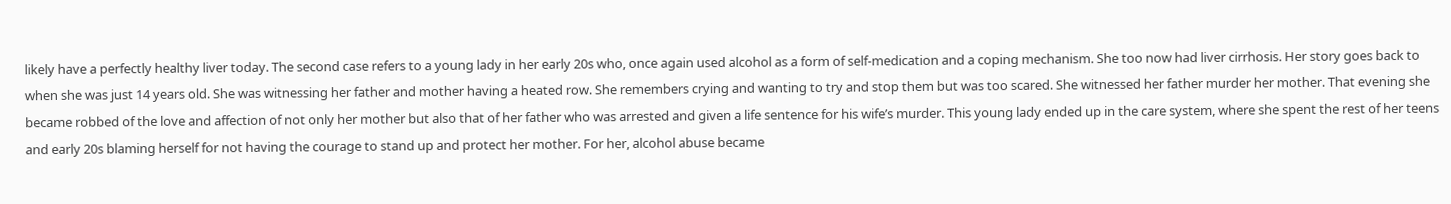likely have a perfectly healthy liver today. The second case refers to a young lady in her early 20s who, once again used alcohol as a form of self-medication and a coping mechanism. She too now had liver cirrhosis. Her story goes back to when she was just 14 years old. She was witnessing her father and mother having a heated row. She remembers crying and wanting to try and stop them but was too scared. She witnessed her father murder her mother. That evening she became robbed of the love and affection of not only her mother but also that of her father who was arrested and given a life sentence for his wife’s murder. This young lady ended up in the care system, where she spent the rest of her teens and early 20s blaming herself for not having the courage to stand up and protect her mother. For her, alcohol abuse became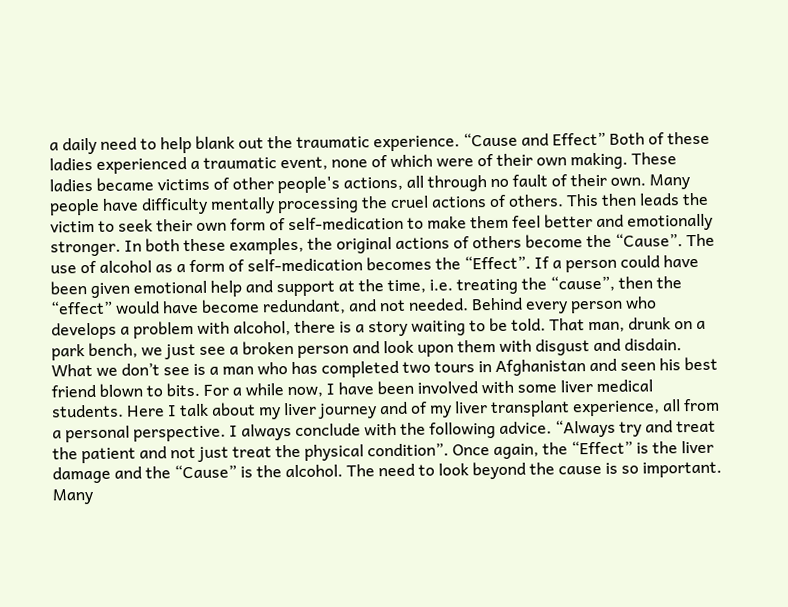a daily need to help blank out the traumatic experience. “Cause and Effect” Both of these ladies experienced a traumatic event, none of which were of their own making. These ladies became victims of other people's actions, all through no fault of their own. Many people have difficulty mentally processing the cruel actions of others. This then leads the victim to seek their own form of self-medication to make them feel better and emotionally stronger. In both these examples, the original actions of others become the “Cause”. The use of alcohol as a form of self-medication becomes the “Effect”. If a person could have been given emotional help and support at the time, i.e. treating the “cause”, then the “effect” would have become redundant, and not needed. Behind every person who develops a problem with alcohol, there is a story waiting to be told. That man, drunk on a park bench, we just see a broken person and look upon them with disgust and disdain. What we don’t see is a man who has completed two tours in Afghanistan and seen his best friend blown to bits. For a while now, I have been involved with some liver medical students. Here I talk about my liver journey and of my liver transplant experience, all from a personal perspective. I always conclude with the following advice. “Always try and treat the patient and not just treat the physical condition”. Once again, the “Effect” is the liver damage and the “Cause” is the alcohol. The need to look beyond the cause is so important. Many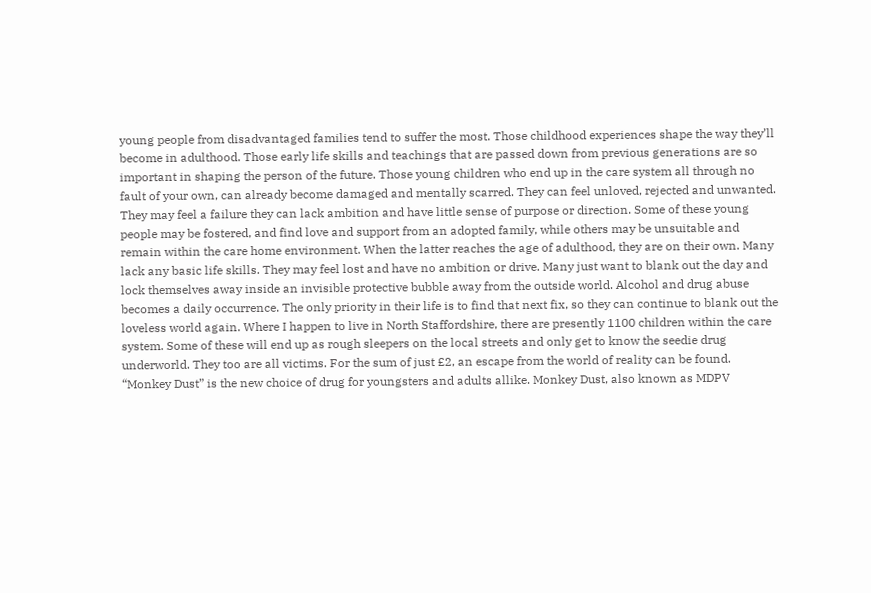young people from disadvantaged families tend to suffer the most. Those childhood experiences shape the way they’ll become in adulthood. Those early life skills and teachings that are passed down from previous generations are so important in shaping the person of the future. Those young children who end up in the care system all through no fault of your own, can already become damaged and mentally scarred. They can feel unloved, rejected and unwanted. They may feel a failure they can lack ambition and have little sense of purpose or direction. Some of these young people may be fostered, and find love and support from an adopted family, while others may be unsuitable and remain within the care home environment. When the latter reaches the age of adulthood, they are on their own. Many lack any basic life skills. They may feel lost and have no ambition or drive. Many just want to blank out the day and lock themselves away inside an invisible protective bubble away from the outside world. Alcohol and drug abuse becomes a daily occurrence. The only priority in their life is to find that next fix, so they can continue to blank out the loveless world again. Where I happen to live in North Staffordshire, there are presently 1100 children within the care system. Some of these will end up as rough sleepers on the local streets and only get to know the seedie drug underworld. They too are all victims. For the sum of just £2, an escape from the world of reality can be found. “Monkey Dust” is the new choice of drug for youngsters and adults allike. Monkey Dust, also known as MDPV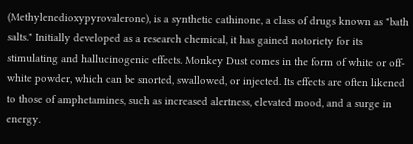(Methylenedioxypyrovalerone), is a synthetic cathinone, a class of drugs known as "bath salts." Initially developed as a research chemical, it has gained notoriety for its stimulating and hallucinogenic effects. Monkey Dust comes in the form of white or off-white powder, which can be snorted, swallowed, or injected. Its effects are often likened to those of amphetamines, such as increased alertness, elevated mood, and a surge in energy.